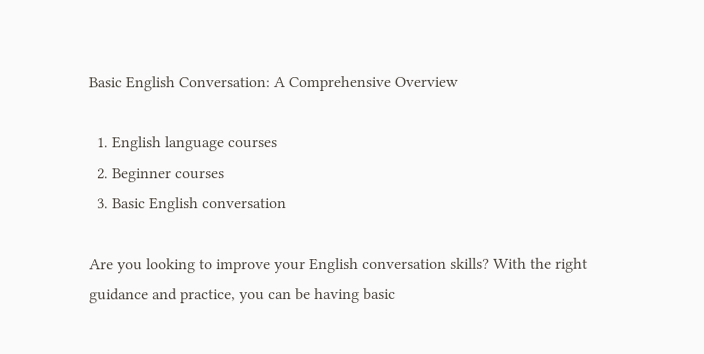Basic English Conversation: A Comprehensive Overview

  1. English language courses
  2. Beginner courses
  3. Basic English conversation

Are you looking to improve your English conversation skills? With the right guidance and practice, you can be having basic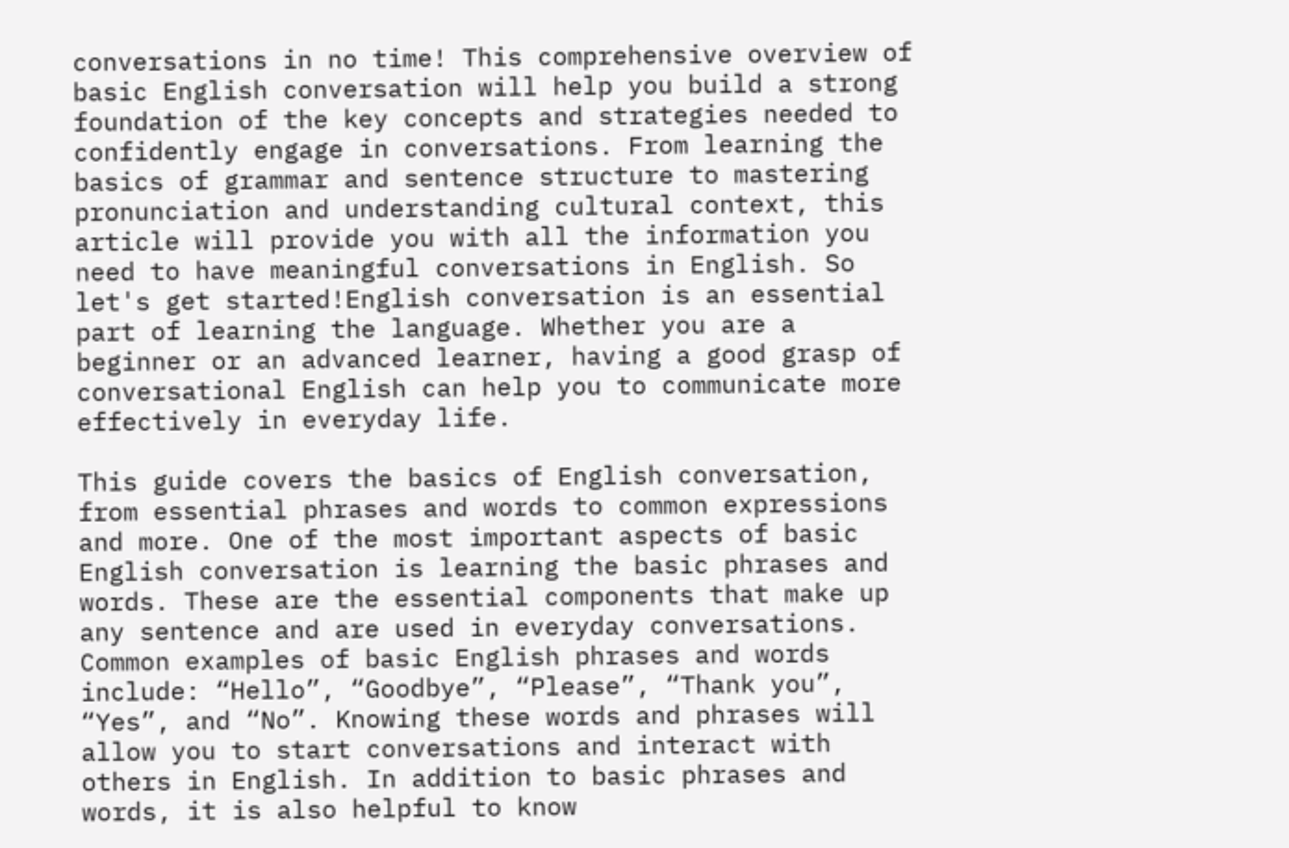conversations in no time! This comprehensive overview of basic English conversation will help you build a strong foundation of the key concepts and strategies needed to confidently engage in conversations. From learning the basics of grammar and sentence structure to mastering pronunciation and understanding cultural context, this article will provide you with all the information you need to have meaningful conversations in English. So let's get started!English conversation is an essential part of learning the language. Whether you are a beginner or an advanced learner, having a good grasp of conversational English can help you to communicate more effectively in everyday life.

This guide covers the basics of English conversation, from essential phrases and words to common expressions and more. One of the most important aspects of basic English conversation is learning the basic phrases and words. These are the essential components that make up any sentence and are used in everyday conversations. Common examples of basic English phrases and words include: “Hello”, “Goodbye”, “Please”, “Thank you”, “Yes”, and “No”. Knowing these words and phrases will allow you to start conversations and interact with others in English. In addition to basic phrases and words, it is also helpful to know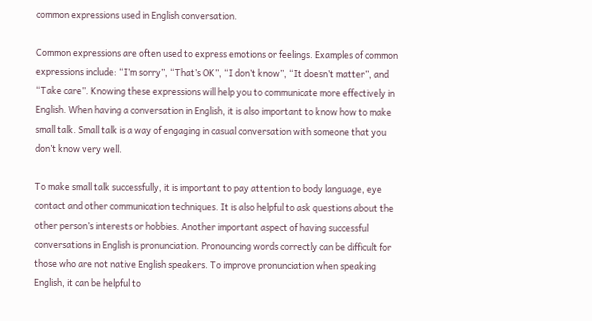common expressions used in English conversation.

Common expressions are often used to express emotions or feelings. Examples of common expressions include: “I’m sorry”, “That’s OK”, “I don’t know”, “It doesn’t matter”, and “Take care”. Knowing these expressions will help you to communicate more effectively in English. When having a conversation in English, it is also important to know how to make small talk. Small talk is a way of engaging in casual conversation with someone that you don’t know very well.

To make small talk successfully, it is important to pay attention to body language, eye contact and other communication techniques. It is also helpful to ask questions about the other person’s interests or hobbies. Another important aspect of having successful conversations in English is pronunciation. Pronouncing words correctly can be difficult for those who are not native English speakers. To improve pronunciation when speaking English, it can be helpful to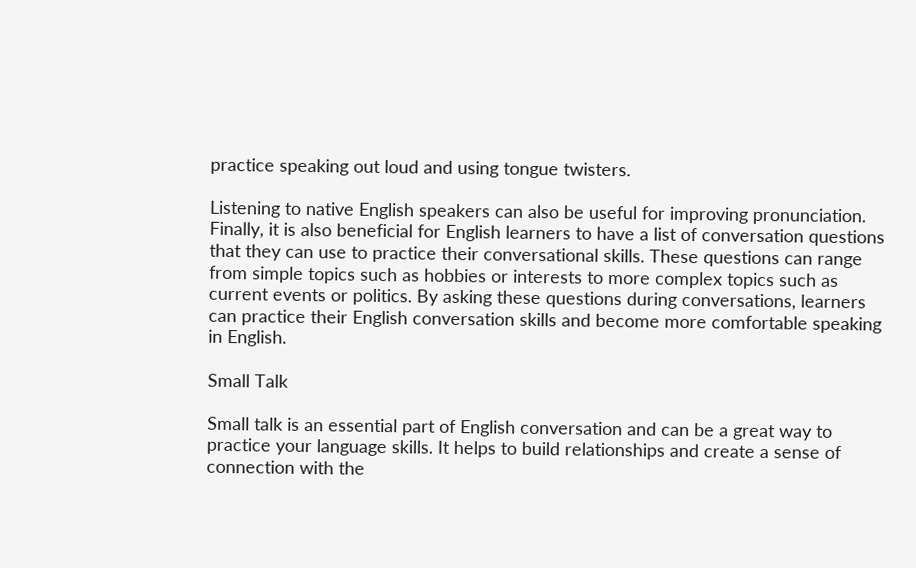practice speaking out loud and using tongue twisters.

Listening to native English speakers can also be useful for improving pronunciation. Finally, it is also beneficial for English learners to have a list of conversation questions that they can use to practice their conversational skills. These questions can range from simple topics such as hobbies or interests to more complex topics such as current events or politics. By asking these questions during conversations, learners can practice their English conversation skills and become more comfortable speaking in English.

Small Talk

Small talk is an essential part of English conversation and can be a great way to practice your language skills. It helps to build relationships and create a sense of connection with the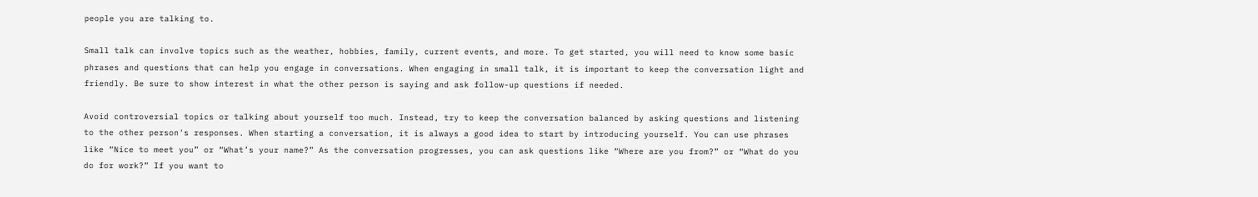people you are talking to.

Small talk can involve topics such as the weather, hobbies, family, current events, and more. To get started, you will need to know some basic phrases and questions that can help you engage in conversations. When engaging in small talk, it is important to keep the conversation light and friendly. Be sure to show interest in what the other person is saying and ask follow-up questions if needed.

Avoid controversial topics or talking about yourself too much. Instead, try to keep the conversation balanced by asking questions and listening to the other person's responses. When starting a conversation, it is always a good idea to start by introducing yourself. You can use phrases like “Nice to meet you” or “What’s your name?” As the conversation progresses, you can ask questions like “Where are you from?” or “What do you do for work?” If you want to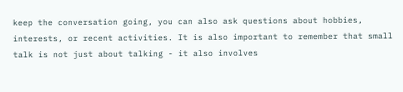keep the conversation going, you can also ask questions about hobbies, interests, or recent activities. It is also important to remember that small talk is not just about talking - it also involves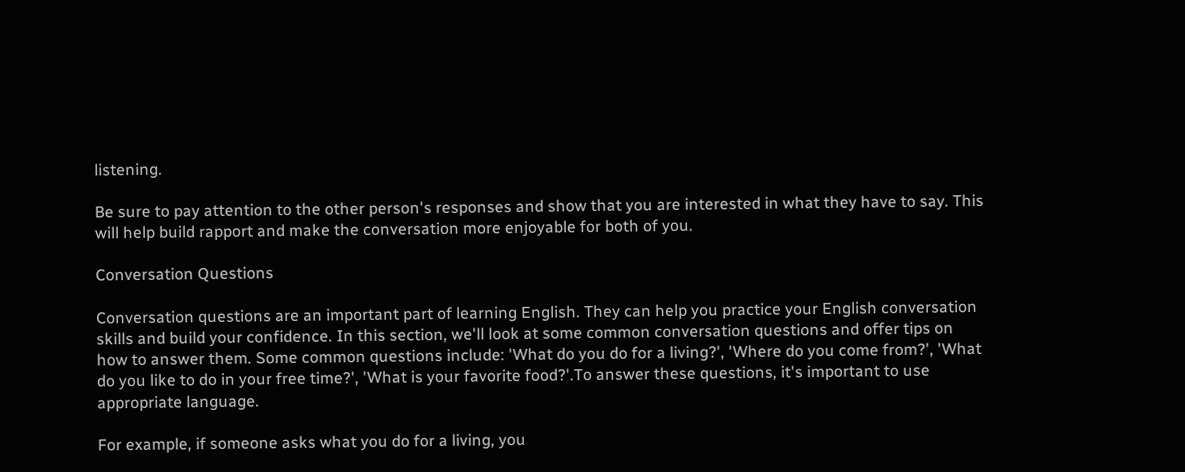listening.

Be sure to pay attention to the other person's responses and show that you are interested in what they have to say. This will help build rapport and make the conversation more enjoyable for both of you.

Conversation Questions

Conversation questions are an important part of learning English. They can help you practice your English conversation skills and build your confidence. In this section, we'll look at some common conversation questions and offer tips on how to answer them. Some common questions include: 'What do you do for a living?', 'Where do you come from?', 'What do you like to do in your free time?', 'What is your favorite food?'.To answer these questions, it's important to use appropriate language.

For example, if someone asks what you do for a living, you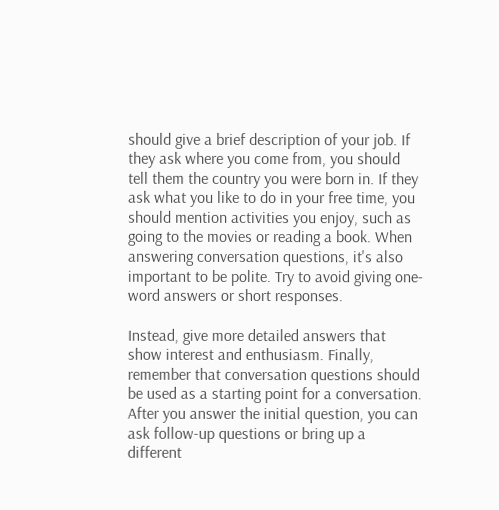should give a brief description of your job. If they ask where you come from, you should tell them the country you were born in. If they ask what you like to do in your free time, you should mention activities you enjoy, such as going to the movies or reading a book. When answering conversation questions, it's also important to be polite. Try to avoid giving one-word answers or short responses.

Instead, give more detailed answers that show interest and enthusiasm. Finally, remember that conversation questions should be used as a starting point for a conversation. After you answer the initial question, you can ask follow-up questions or bring up a different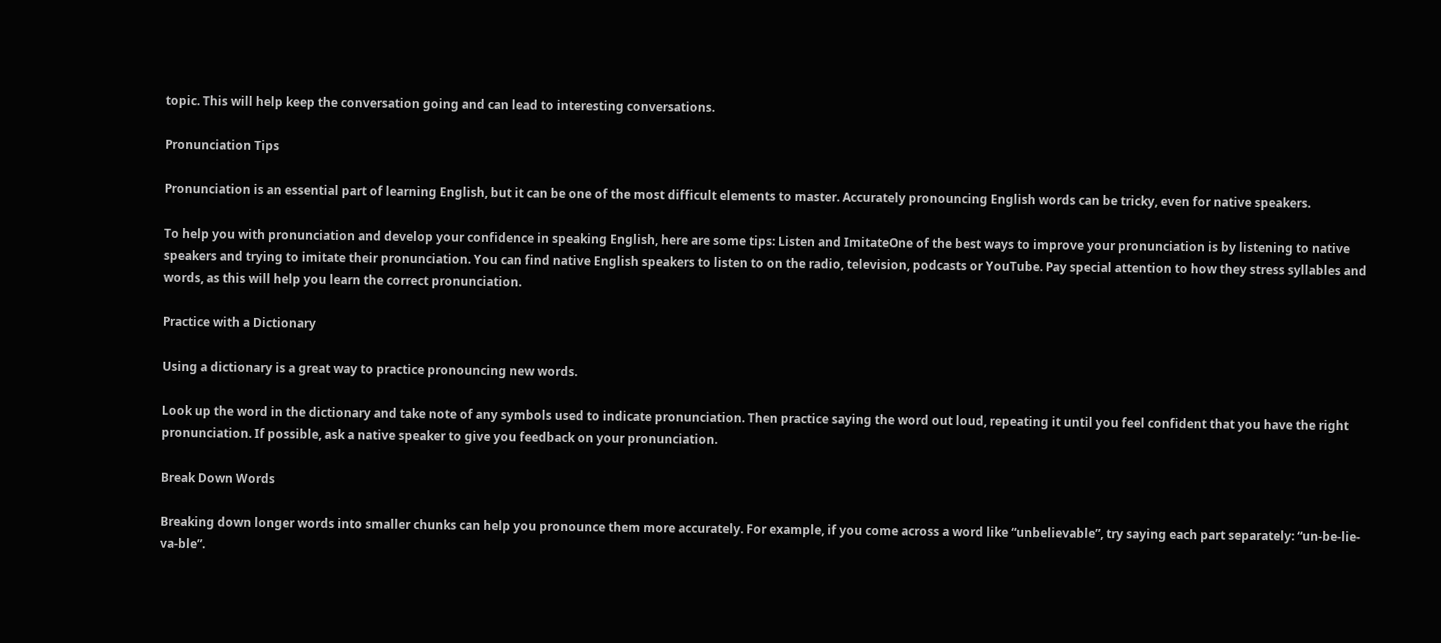topic. This will help keep the conversation going and can lead to interesting conversations.

Pronunciation Tips

Pronunciation is an essential part of learning English, but it can be one of the most difficult elements to master. Accurately pronouncing English words can be tricky, even for native speakers.

To help you with pronunciation and develop your confidence in speaking English, here are some tips: Listen and ImitateOne of the best ways to improve your pronunciation is by listening to native speakers and trying to imitate their pronunciation. You can find native English speakers to listen to on the radio, television, podcasts or YouTube. Pay special attention to how they stress syllables and words, as this will help you learn the correct pronunciation.

Practice with a Dictionary

Using a dictionary is a great way to practice pronouncing new words.

Look up the word in the dictionary and take note of any symbols used to indicate pronunciation. Then practice saying the word out loud, repeating it until you feel confident that you have the right pronunciation. If possible, ask a native speaker to give you feedback on your pronunciation.

Break Down Words

Breaking down longer words into smaller chunks can help you pronounce them more accurately. For example, if you come across a word like “unbelievable”, try saying each part separately: “un-be-lie-va-ble”.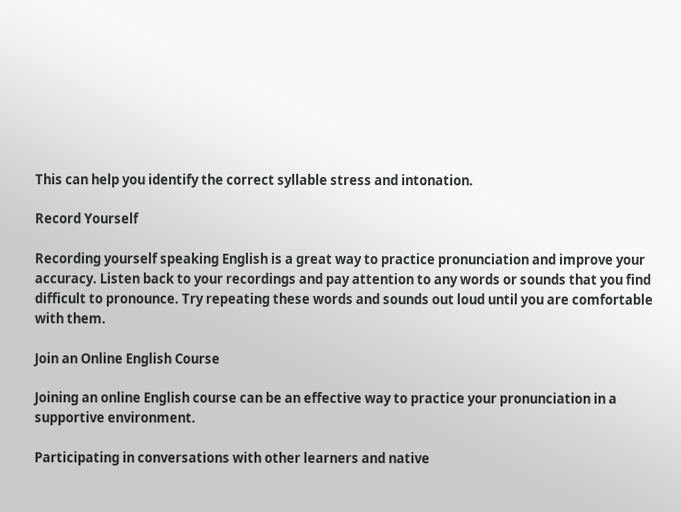This can help you identify the correct syllable stress and intonation.

Record Yourself

Recording yourself speaking English is a great way to practice pronunciation and improve your accuracy. Listen back to your recordings and pay attention to any words or sounds that you find difficult to pronounce. Try repeating these words and sounds out loud until you are comfortable with them.

Join an Online English Course

Joining an online English course can be an effective way to practice your pronunciation in a supportive environment.

Participating in conversations with other learners and native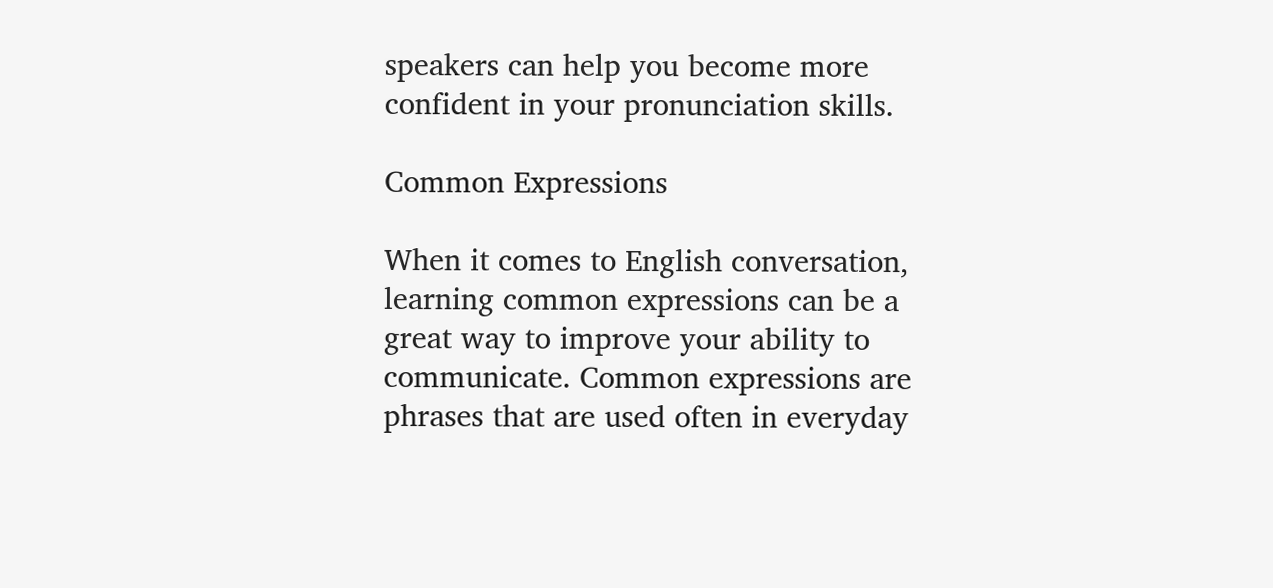speakers can help you become more confident in your pronunciation skills.

Common Expressions

When it comes to English conversation, learning common expressions can be a great way to improve your ability to communicate. Common expressions are phrases that are used often in everyday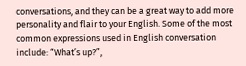conversations, and they can be a great way to add more personality and flair to your English. Some of the most common expressions used in English conversation include: “What’s up?”,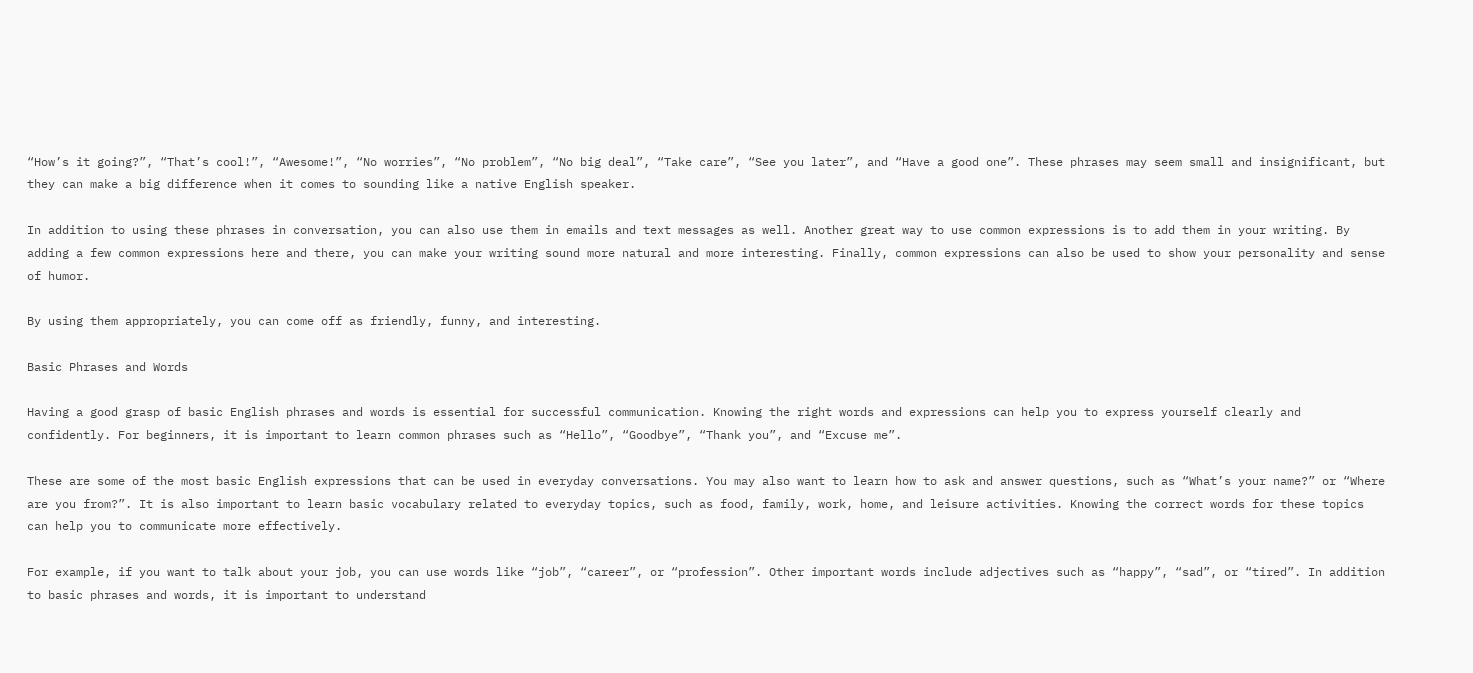“How’s it going?”, “That’s cool!”, “Awesome!”, “No worries”, “No problem”, “No big deal”, “Take care”, “See you later”, and “Have a good one”. These phrases may seem small and insignificant, but they can make a big difference when it comes to sounding like a native English speaker.

In addition to using these phrases in conversation, you can also use them in emails and text messages as well. Another great way to use common expressions is to add them in your writing. By adding a few common expressions here and there, you can make your writing sound more natural and more interesting. Finally, common expressions can also be used to show your personality and sense of humor.

By using them appropriately, you can come off as friendly, funny, and interesting.

Basic Phrases and Words

Having a good grasp of basic English phrases and words is essential for successful communication. Knowing the right words and expressions can help you to express yourself clearly and confidently. For beginners, it is important to learn common phrases such as “Hello”, “Goodbye”, “Thank you”, and “Excuse me”.

These are some of the most basic English expressions that can be used in everyday conversations. You may also want to learn how to ask and answer questions, such as “What’s your name?” or “Where are you from?”. It is also important to learn basic vocabulary related to everyday topics, such as food, family, work, home, and leisure activities. Knowing the correct words for these topics can help you to communicate more effectively.

For example, if you want to talk about your job, you can use words like “job”, “career”, or “profession”. Other important words include adjectives such as “happy”, “sad”, or “tired”. In addition to basic phrases and words, it is important to understand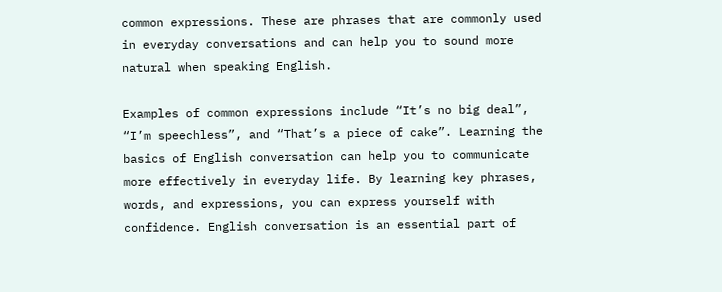common expressions. These are phrases that are commonly used in everyday conversations and can help you to sound more natural when speaking English.

Examples of common expressions include “It’s no big deal”, “I’m speechless”, and “That’s a piece of cake”. Learning the basics of English conversation can help you to communicate more effectively in everyday life. By learning key phrases, words, and expressions, you can express yourself with confidence. English conversation is an essential part of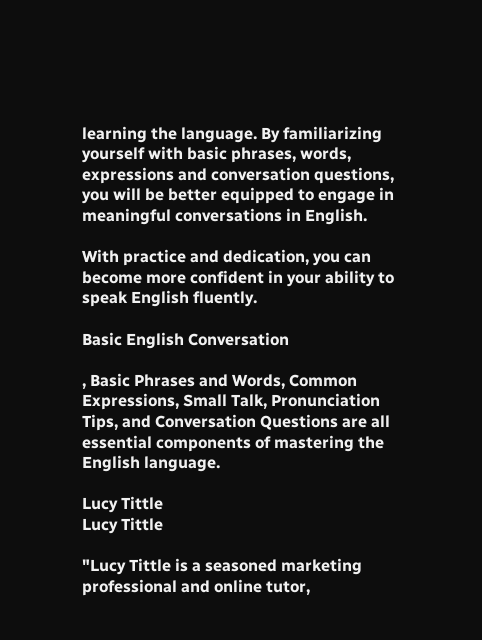learning the language. By familiarizing yourself with basic phrases, words, expressions and conversation questions, you will be better equipped to engage in meaningful conversations in English.

With practice and dedication, you can become more confident in your ability to speak English fluently.

Basic English Conversation

, Basic Phrases and Words, Common Expressions, Small Talk, Pronunciation Tips, and Conversation Questions are all essential components of mastering the English language.

Lucy Tittle
Lucy Tittle

"Lucy Tittle is a seasoned marketing professional and online tutor,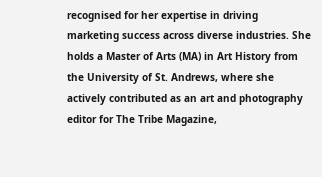recognised for her expertise in driving marketing success across diverse industries. She holds a Master of Arts (MA) in Art History from the University of St. Andrews, where she actively contributed as an art and photography editor for The Tribe Magazine,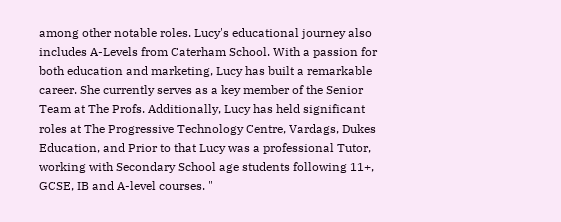among other notable roles. Lucy's educational journey also includes A-Levels from Caterham School. With a passion for both education and marketing, Lucy has built a remarkable career. She currently serves as a key member of the Senior Team at The Profs. Additionally, Lucy has held significant roles at The Progressive Technology Centre, Vardags, Dukes Education, and Prior to that Lucy was a professional Tutor, working with Secondary School age students following 11+, GCSE, IB and A-level courses. "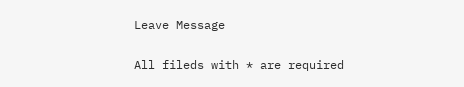Leave Message

All fileds with * are required